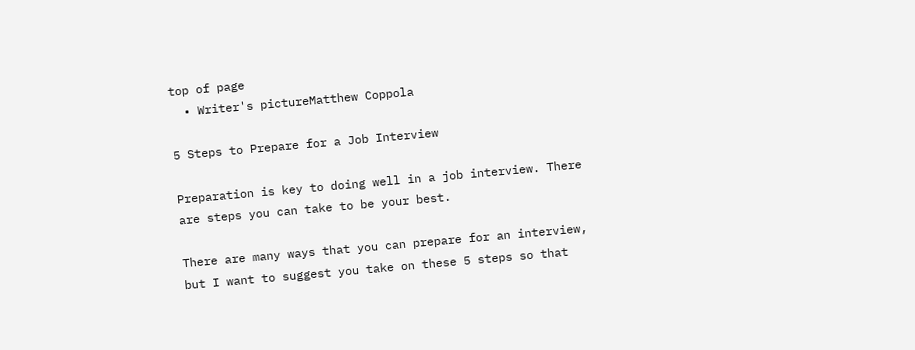top of page
  • Writer's pictureMatthew Coppola

5 Steps to Prepare for a Job Interview

Preparation is key to doing well in a job interview. There are steps you can take to be your best.

There are many ways that you can prepare for an interview, but I want to suggest you take on these 5 steps so that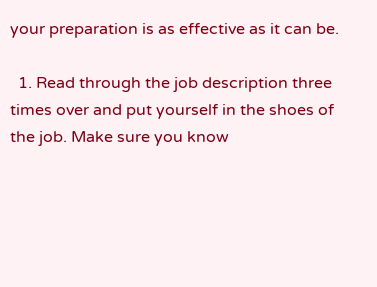your preparation is as effective as it can be.

  1. Read through the job description three times over and put yourself in the shoes of the job. Make sure you know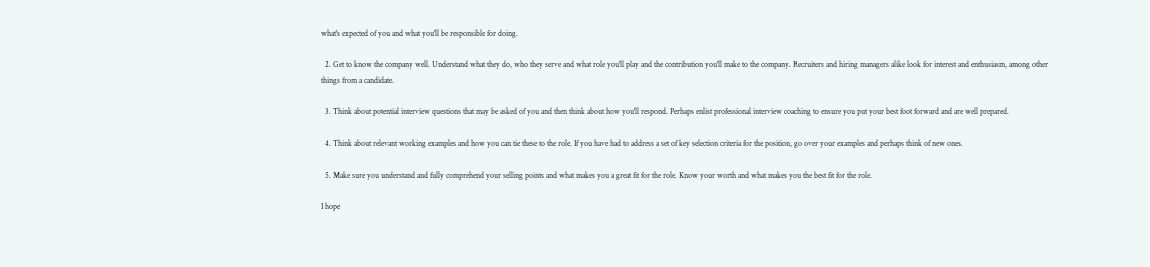what's expected of you and what you'll be responsible for doing.

  2. Get to know the company well. Understand what they do, who they serve and what role you'll play and the contribution you'll make to the company. Recruiters and hiring managers alike look for interest and enthusiasm, among other things from a candidate.

  3. Think about potential interview questions that may be asked of you and then think about how you'll respond. Perhaps enlist professional interview coaching to ensure you put your best foot forward and are well prepared.

  4. Think about relevant working examples and how you can tie these to the role. If you have had to address a set of key selection criteria for the position, go over your examples and perhaps think of new ones.

  5. Make sure you understand and fully comprehend your selling points and what makes you a great fit for the role. Know your worth and what makes you the best fit for the role.

I hope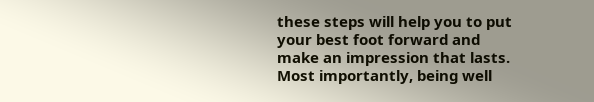these steps will help you to put your best foot forward and make an impression that lasts. Most importantly, being well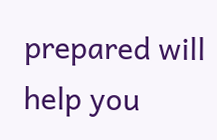prepared will help you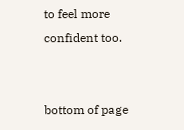to feel more confident too.


bottom of page